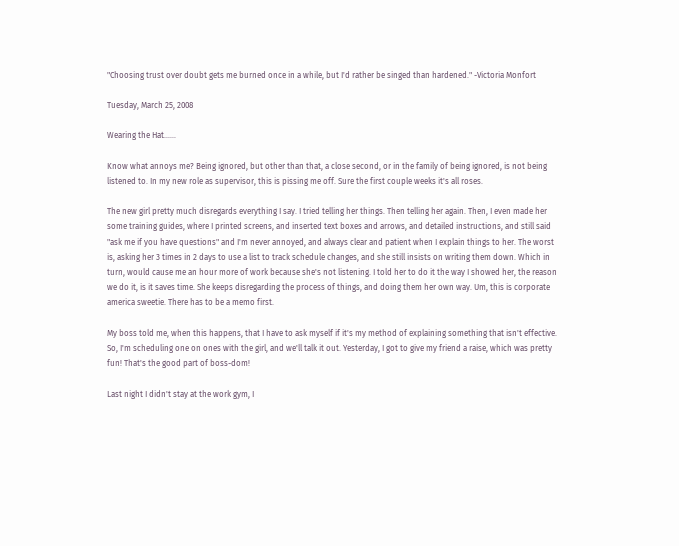"Choosing trust over doubt gets me burned once in a while, but I'd rather be singed than hardened." -Victoria Monfort

Tuesday, March 25, 2008

Wearing the Hat......

Know what annoys me? Being ignored, but other than that, a close second, or in the family of being ignored, is not being listened to. In my new role as supervisor, this is pissing me off. Sure the first couple weeks it's all roses.

The new girl pretty much disregards everything I say. I tried telling her things. Then telling her again. Then, I even made her some training guides, where I printed screens, and inserted text boxes and arrows, and detailed instructions, and still said "ask me if you have questions" and I'm never annoyed, and always clear and patient when I explain things to her. The worst is, asking her 3 times in 2 days to use a list to track schedule changes, and she still insists on writing them down. Which in turn, would cause me an hour more of work because she's not listening. I told her to do it the way I showed her, the reason we do it, is it saves time. She keeps disregarding the process of things, and doing them her own way. Um, this is corporate america sweetie. There has to be a memo first.

My boss told me, when this happens, that I have to ask myself if it's my method of explaining something that isn't effective. So, I'm scheduling one on ones with the girl, and we'll talk it out. Yesterday, I got to give my friend a raise, which was pretty fun! That's the good part of boss-dom!

Last night I didn't stay at the work gym, I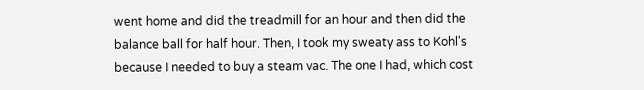went home and did the treadmill for an hour and then did the balance ball for half hour. Then, I took my sweaty ass to Kohl's because I needed to buy a steam vac. The one I had, which cost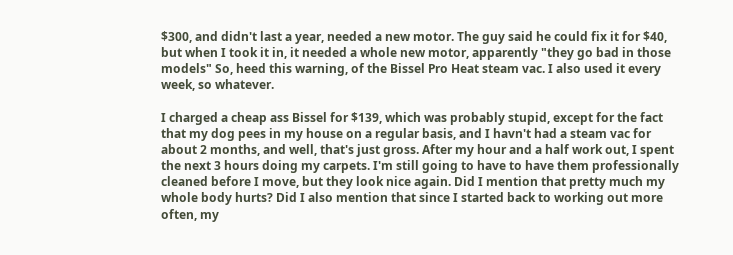$300, and didn't last a year, needed a new motor. The guy said he could fix it for $40, but when I took it in, it needed a whole new motor, apparently "they go bad in those models" So, heed this warning, of the Bissel Pro Heat steam vac. I also used it every week, so whatever.

I charged a cheap ass Bissel for $139, which was probably stupid, except for the fact that my dog pees in my house on a regular basis, and I havn't had a steam vac for about 2 months, and well, that's just gross. After my hour and a half work out, I spent the next 3 hours doing my carpets. I'm still going to have to have them professionally cleaned before I move, but they look nice again. Did I mention that pretty much my whole body hurts? Did I also mention that since I started back to working out more often, my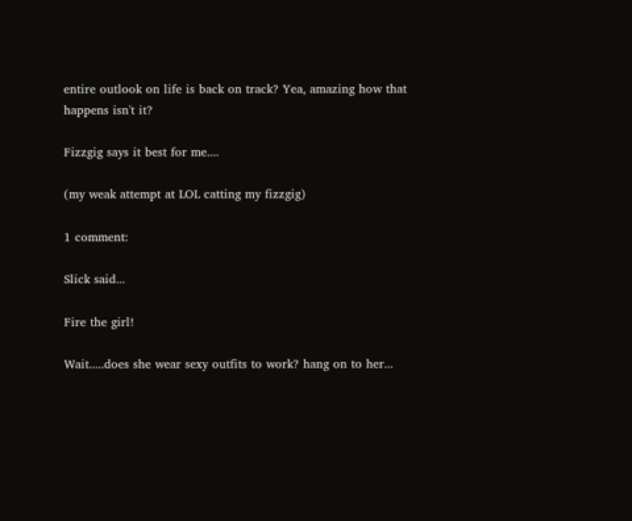entire outlook on life is back on track? Yea, amazing how that happens isn't it?

Fizzgig says it best for me....

(my weak attempt at LOL catting my fizzgig)

1 comment:

Slick said...

Fire the girl!

Wait.....does she wear sexy outfits to work? hang on to her...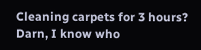Cleaning carpets for 3 hours? Darn, I know who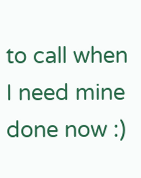to call when I need mine done now :)